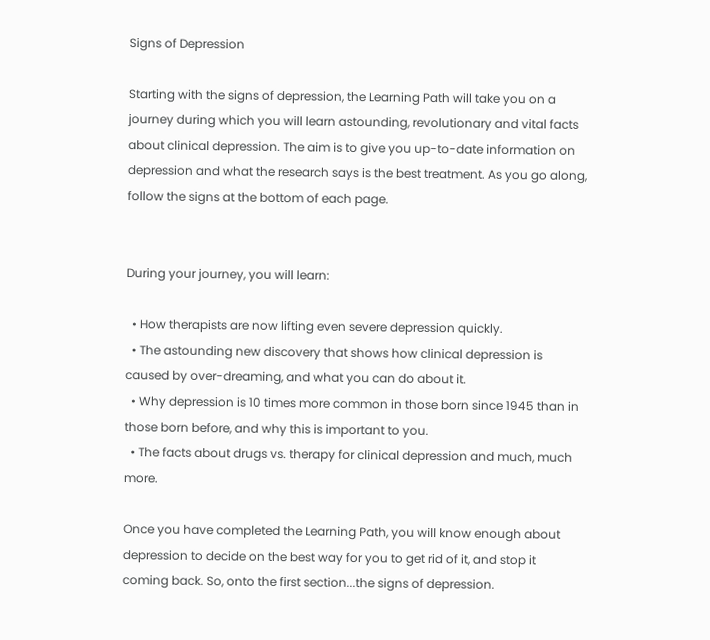Signs of Depression

Starting with the signs of depression, the Learning Path will take you on a journey during which you will learn astounding, revolutionary and vital facts about clinical depression. The aim is to give you up-to-date information on depression and what the research says is the best treatment. As you go along, follow the signs at the bottom of each page.


During your journey, you will learn:

  • How therapists are now lifting even severe depression quickly.
  • The astounding new discovery that shows how clinical depression is caused by over-dreaming, and what you can do about it.
  • Why depression is 10 times more common in those born since 1945 than in those born before, and why this is important to you.
  • The facts about drugs vs. therapy for clinical depression and much, much more.

Once you have completed the Learning Path, you will know enough about depression to decide on the best way for you to get rid of it, and stop it coming back. So, onto the first section...the signs of depression.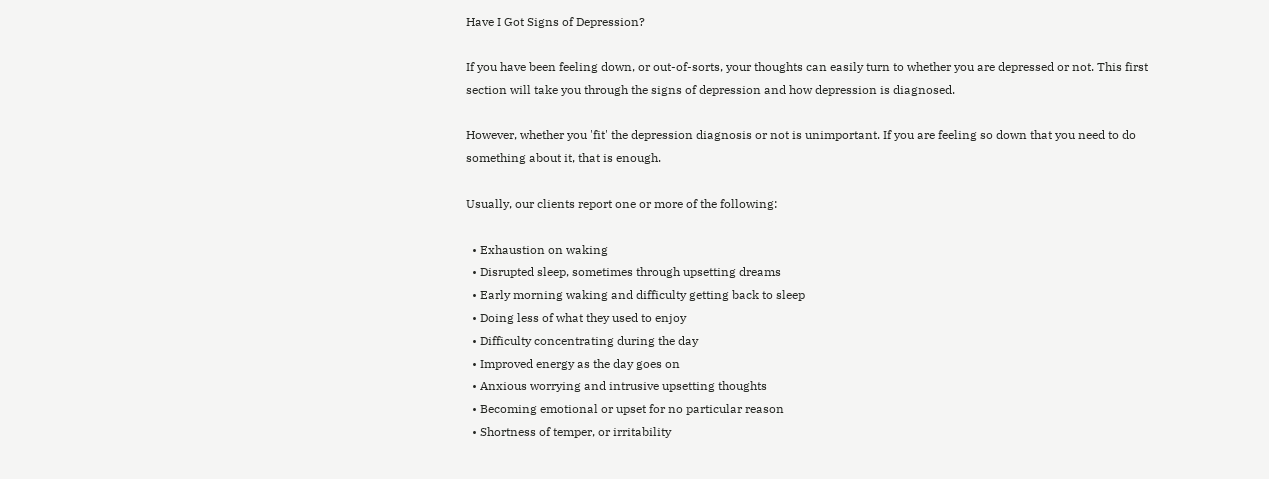Have I Got Signs of Depression?

If you have been feeling down, or out-of-sorts, your thoughts can easily turn to whether you are depressed or not. This first section will take you through the signs of depression and how depression is diagnosed.

However, whether you 'fit' the depression diagnosis or not is unimportant. If you are feeling so down that you need to do something about it, that is enough.

Usually, our clients report one or more of the following:

  • Exhaustion on waking
  • Disrupted sleep, sometimes through upsetting dreams
  • Early morning waking and difficulty getting back to sleep
  • Doing less of what they used to enjoy
  • Difficulty concentrating during the day
  • Improved energy as the day goes on
  • Anxious worrying and intrusive upsetting thoughts
  • Becoming emotional or upset for no particular reason
  • Shortness of temper, or irritability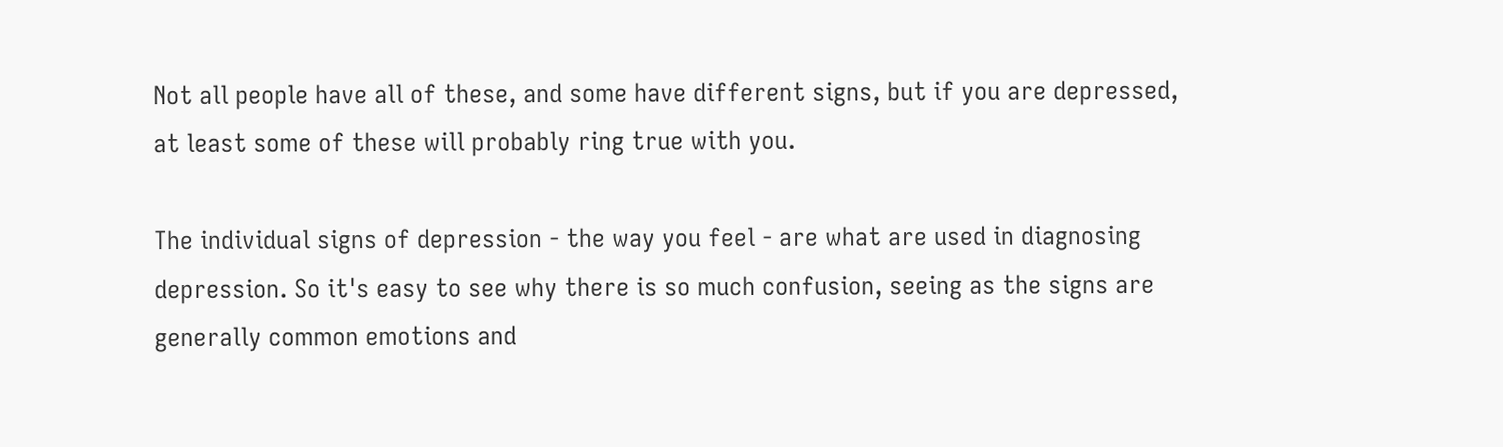Not all people have all of these, and some have different signs, but if you are depressed, at least some of these will probably ring true with you.

The individual signs of depression - the way you feel - are what are used in diagnosing depression. So it's easy to see why there is so much confusion, seeing as the signs are generally common emotions and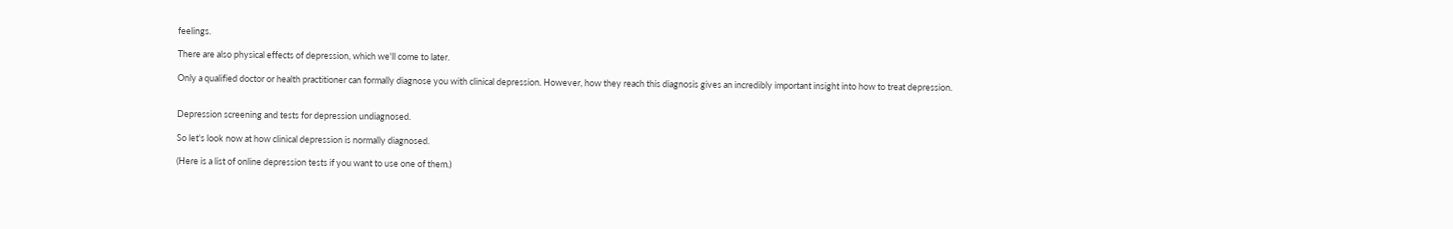feelings.

There are also physical effects of depression, which we'll come to later.

Only a qualified doctor or health practitioner can formally diagnose you with clinical depression. However, how they reach this diagnosis gives an incredibly important insight into how to treat depression.


Depression screening and tests for depression undiagnosed.

So let's look now at how clinical depression is normally diagnosed.

(Here is a list of online depression tests if you want to use one of them.)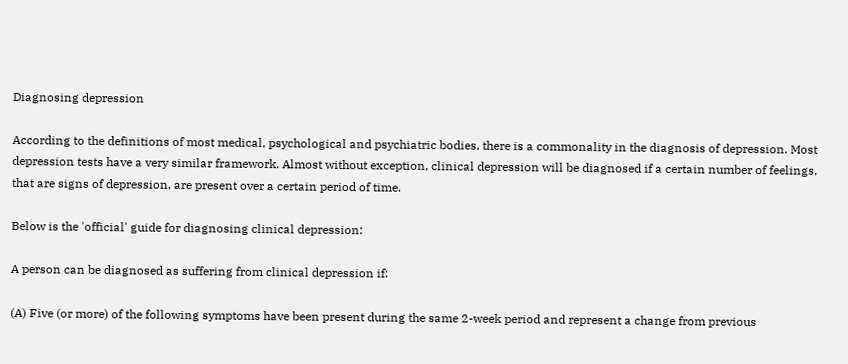Diagnosing depression

According to the definitions of most medical, psychological and psychiatric bodies, there is a commonality in the diagnosis of depression. Most depression tests have a very similar framework. Almost without exception, clinical depression will be diagnosed if a certain number of feelings, that are signs of depression, are present over a certain period of time.

Below is the 'official' guide for diagnosing clinical depression:

A person can be diagnosed as suffering from clinical depression if:

(A) Five (or more) of the following symptoms have been present during the same 2-week period and represent a change from previous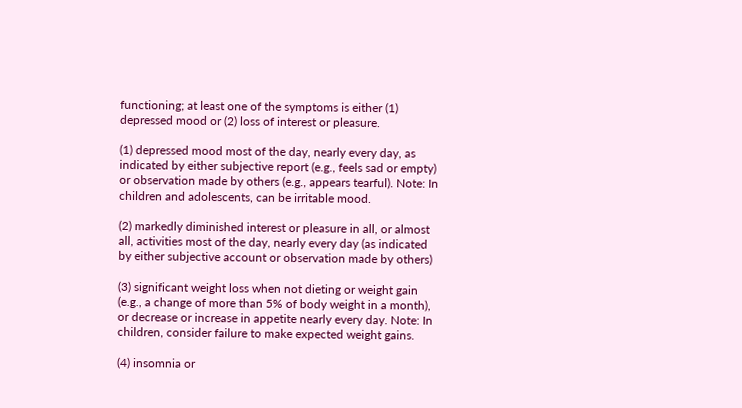functioning; at least one of the symptoms is either (1) depressed mood or (2) loss of interest or pleasure.

(1) depressed mood most of the day, nearly every day, as indicated by either subjective report (e.g., feels sad or empty) or observation made by others (e.g., appears tearful). Note: In children and adolescents, can be irritable mood.

(2) markedly diminished interest or pleasure in all, or almost all, activities most of the day, nearly every day (as indicated by either subjective account or observation made by others)

(3) significant weight loss when not dieting or weight gain (e.g., a change of more than 5% of body weight in a month), or decrease or increase in appetite nearly every day. Note: In children, consider failure to make expected weight gains.

(4) insomnia or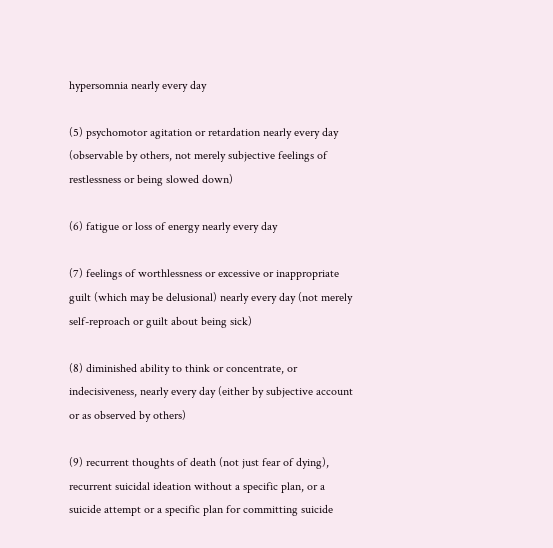hypersomnia nearly every day

(5) psychomotor agitation or retardation nearly every day (observable by others, not merely subjective feelings of restlessness or being slowed down)

(6) fatigue or loss of energy nearly every day

(7) feelings of worthlessness or excessive or inappropriate guilt (which may be delusional) nearly every day (not merely self-reproach or guilt about being sick)

(8) diminished ability to think or concentrate, or indecisiveness, nearly every day (either by subjective account or as observed by others)

(9) recurrent thoughts of death (not just fear of dying), recurrent suicidal ideation without a specific plan, or a suicide attempt or a specific plan for committing suicide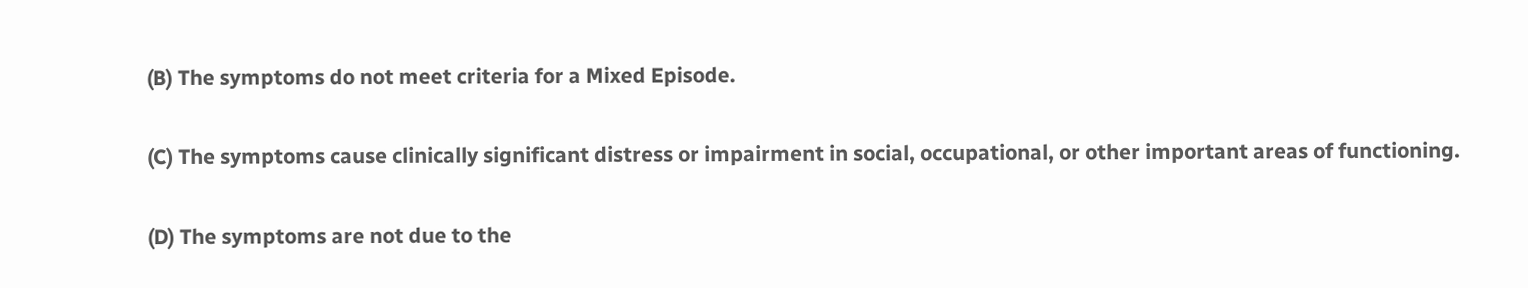(B) The symptoms do not meet criteria for a Mixed Episode.

(C) The symptoms cause clinically significant distress or impairment in social, occupational, or other important areas of functioning.

(D) The symptoms are not due to the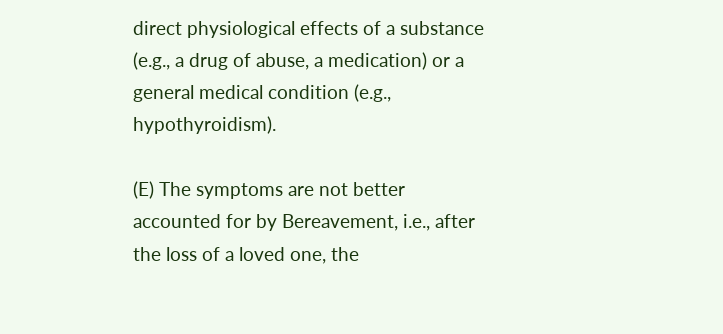direct physiological effects of a substance (e.g., a drug of abuse, a medication) or a general medical condition (e.g., hypothyroidism).

(E) The symptoms are not better accounted for by Bereavement, i.e., after the loss of a loved one, the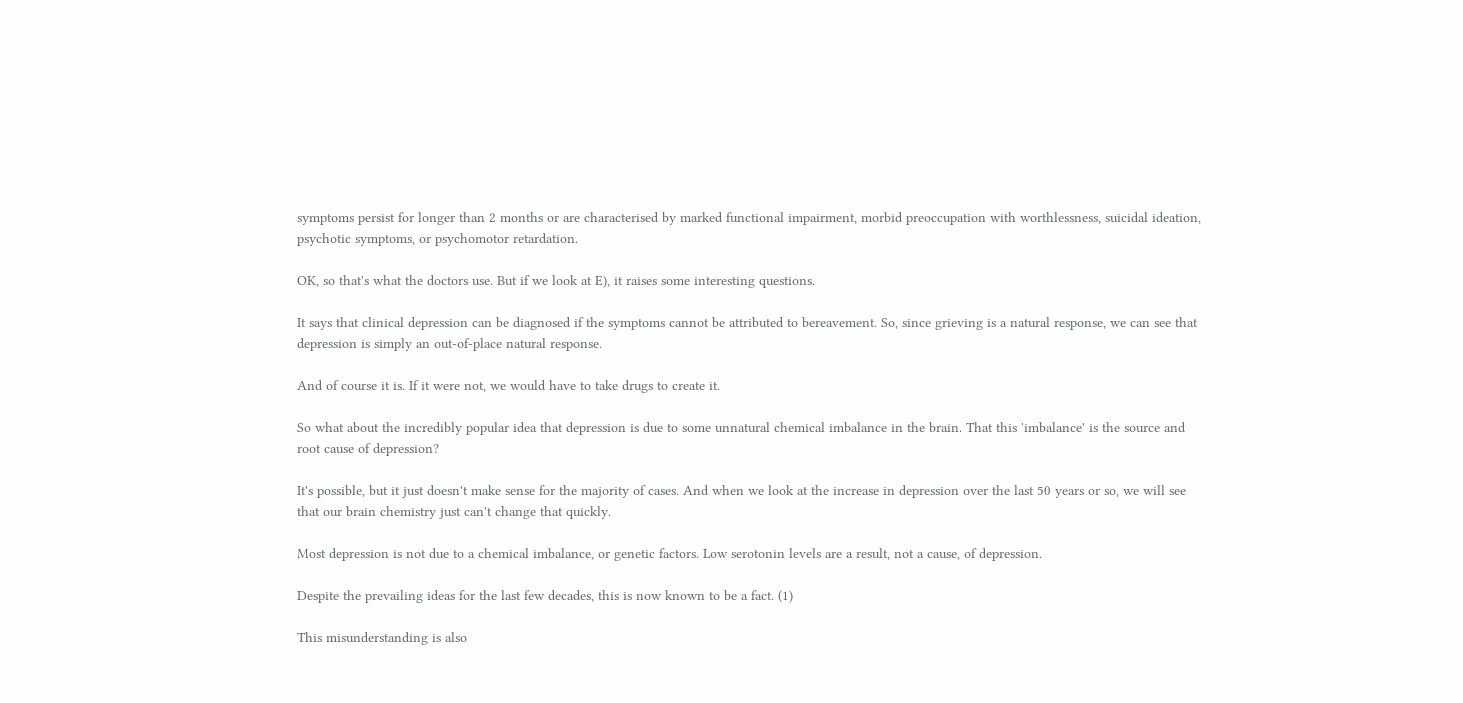symptoms persist for longer than 2 months or are characterised by marked functional impairment, morbid preoccupation with worthlessness, suicidal ideation, psychotic symptoms, or psychomotor retardation.

OK, so that's what the doctors use. But if we look at E), it raises some interesting questions.

It says that clinical depression can be diagnosed if the symptoms cannot be attributed to bereavement. So, since grieving is a natural response, we can see that depression is simply an out-of-place natural response.

And of course it is. If it were not, we would have to take drugs to create it.

So what about the incredibly popular idea that depression is due to some unnatural chemical imbalance in the brain. That this 'imbalance' is the source and root cause of depression?

It's possible, but it just doesn't make sense for the majority of cases. And when we look at the increase in depression over the last 50 years or so, we will see that our brain chemistry just can't change that quickly.

Most depression is not due to a chemical imbalance, or genetic factors. Low serotonin levels are a result, not a cause, of depression.

Despite the prevailing ideas for the last few decades, this is now known to be a fact. (1)

This misunderstanding is also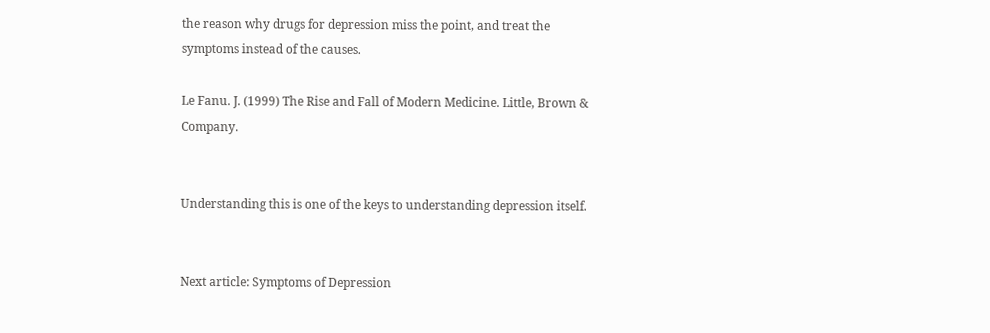the reason why drugs for depression miss the point, and treat the symptoms instead of the causes.

Le Fanu. J. (1999) The Rise and Fall of Modern Medicine. Little, Brown & Company.


Understanding this is one of the keys to understanding depression itself.


Next article: Symptoms of Depression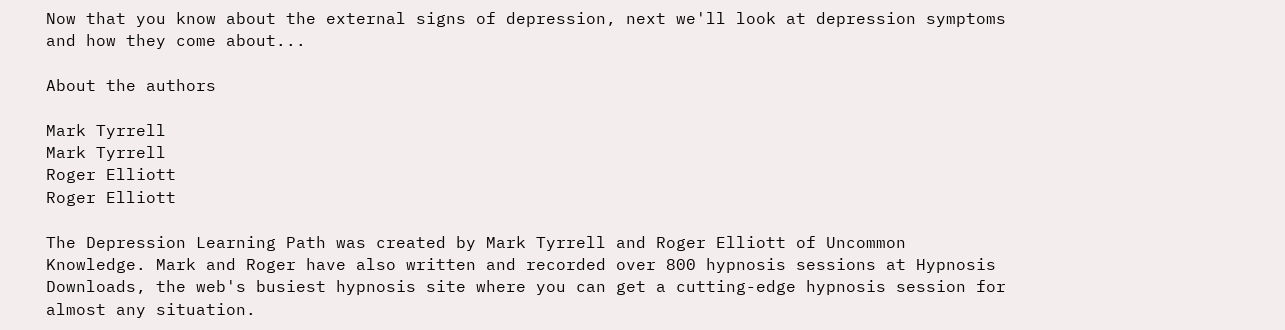Now that you know about the external signs of depression, next we'll look at depression symptoms and how they come about...

About the authors

Mark Tyrrell
Mark Tyrrell
Roger Elliott
Roger Elliott

The Depression Learning Path was created by Mark Tyrrell and Roger Elliott of Uncommon Knowledge. Mark and Roger have also written and recorded over 800 hypnosis sessions at Hypnosis Downloads, the web's busiest hypnosis site where you can get a cutting-edge hypnosis session for almost any situation.